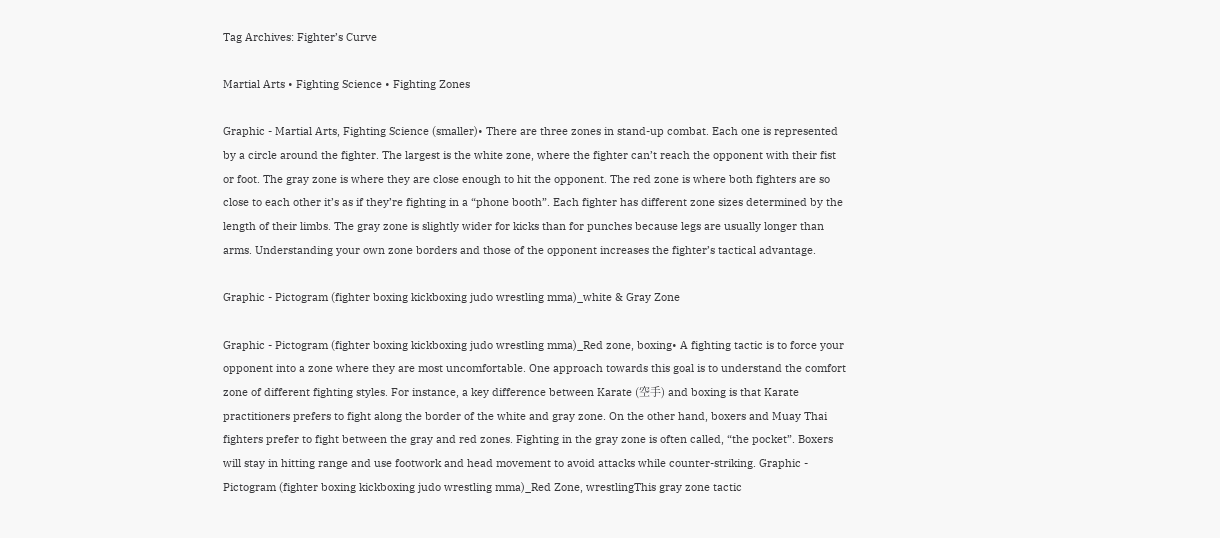Tag Archives: Fighter’s Curve

Martial Arts • Fighting Science • Fighting Zones

Graphic - Martial Arts, Fighting Science (smaller)• There are three zones in stand-up combat. Each one is represented by a circle around the fighter. The largest is the white zone, where the fighter can’t reach the opponent with their fist or foot. The gray zone is where they are close enough to hit the opponent. The red zone is where both fighters are so close to each other it’s as if they’re fighting in a “phone booth”. Each fighter has different zone sizes determined by the length of their limbs. The gray zone is slightly wider for kicks than for punches because legs are usually longer than arms. Understanding your own zone borders and those of the opponent increases the fighter’s tactical advantage.

Graphic - Pictogram (fighter boxing kickboxing judo wrestling mma)_white & Gray Zone

Graphic - Pictogram (fighter boxing kickboxing judo wrestling mma)_Red zone, boxing• A fighting tactic is to force your opponent into a zone where they are most uncomfortable. One approach towards this goal is to understand the comfort zone of different fighting styles. For instance, a key difference between Karate (空手) and boxing is that Karate practitioners prefers to fight along the border of the white and gray zone. On the other hand, boxers and Muay Thai fighters prefer to fight between the gray and red zones. Fighting in the gray zone is often called, “the pocket”. Boxers will stay in hitting range and use footwork and head movement to avoid attacks while counter-striking. Graphic - Pictogram (fighter boxing kickboxing judo wrestling mma)_Red Zone, wrestlingThis gray zone tactic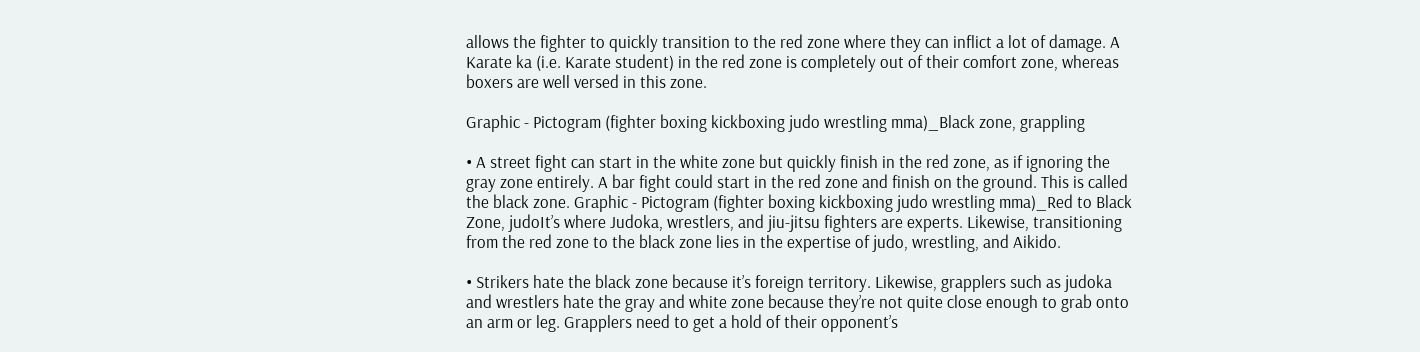allows the fighter to quickly transition to the red zone where they can inflict a lot of damage. A Karate ka (i.e. Karate student) in the red zone is completely out of their comfort zone, whereas boxers are well versed in this zone.

Graphic - Pictogram (fighter boxing kickboxing judo wrestling mma)_Black zone, grappling

• A street fight can start in the white zone but quickly finish in the red zone, as if ignoring the gray zone entirely. A bar fight could start in the red zone and finish on the ground. This is called the black zone. Graphic - Pictogram (fighter boxing kickboxing judo wrestling mma)_Red to Black Zone, judoIt’s where Judoka, wrestlers, and jiu-jitsu fighters are experts. Likewise, transitioning from the red zone to the black zone lies in the expertise of judo, wrestling, and Aikido.

• Strikers hate the black zone because it’s foreign territory. Likewise, grapplers such as judoka and wrestlers hate the gray and white zone because they’re not quite close enough to grab onto an arm or leg. Grapplers need to get a hold of their opponent’s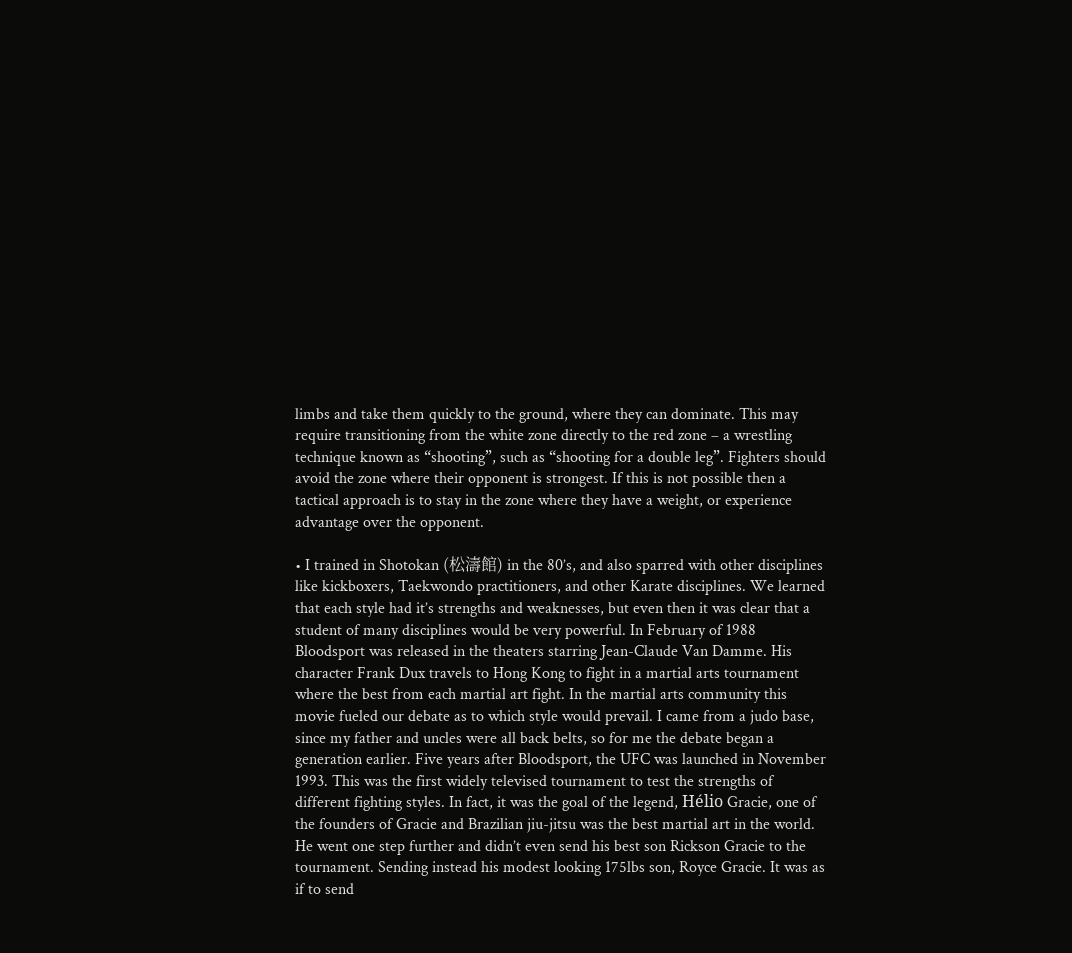limbs and take them quickly to the ground, where they can dominate. This may require transitioning from the white zone directly to the red zone – a wrestling technique known as “shooting”, such as “shooting for a double leg”. Fighters should avoid the zone where their opponent is strongest. If this is not possible then a tactical approach is to stay in the zone where they have a weight, or experience advantage over the opponent.

• I trained in Shotokan (松濤館) in the 80’s, and also sparred with other disciplines like kickboxers, Taekwondo practitioners, and other Karate disciplines. We learned that each style had it’s strengths and weaknesses, but even then it was clear that a student of many disciplines would be very powerful. In February of 1988 Bloodsport was released in the theaters starring Jean-Claude Van Damme. His character Frank Dux travels to Hong Kong to fight in a martial arts tournament where the best from each martial art fight. In the martial arts community this movie fueled our debate as to which style would prevail. I came from a judo base, since my father and uncles were all back belts, so for me the debate began a generation earlier. Five years after Bloodsport, the UFC was launched in November 1993. This was the first widely televised tournament to test the strengths of different fighting styles. In fact, it was the goal of the legend, Hélio Gracie, one of the founders of Gracie and Brazilian jiu-jitsu was the best martial art in the world.  He went one step further and didn’t even send his best son Rickson Gracie to the tournament. Sending instead his modest looking 175lbs son, Royce Gracie. It was as if to send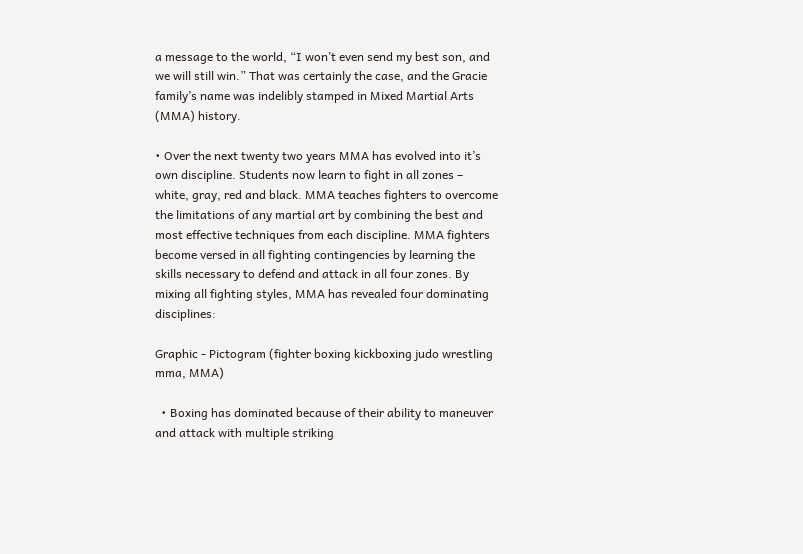a message to the world, “I won’t even send my best son, and we will still win.” That was certainly the case, and the Gracie family’s name was indelibly stamped in Mixed Martial Arts (MMA) history.

• Over the next twenty two years MMA has evolved into it’s own discipline. Students now learn to fight in all zones – white, gray, red and black. MMA teaches fighters to overcome the limitations of any martial art by combining the best and most effective techniques from each discipline. MMA fighters become versed in all fighting contingencies by learning the skills necessary to defend and attack in all four zones. By mixing all fighting styles, MMA has revealed four dominating disciplines:

Graphic - Pictogram (fighter boxing kickboxing judo wrestling mma, MMA)

  • Boxing has dominated because of their ability to maneuver and attack with multiple striking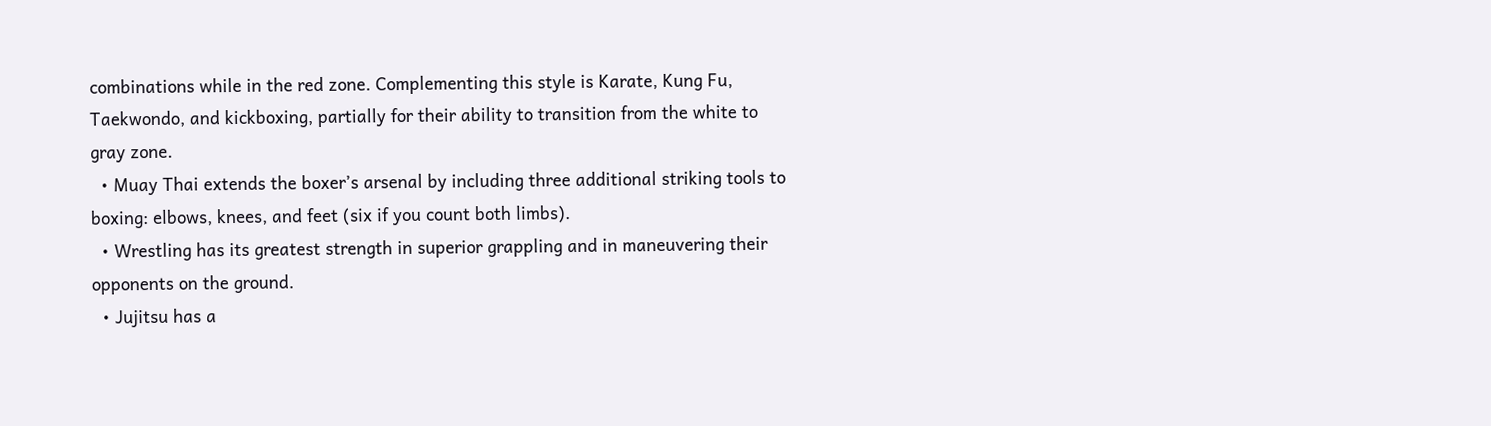combinations while in the red zone. Complementing this style is Karate, Kung Fu, Taekwondo, and kickboxing, partially for their ability to transition from the white to gray zone.
  • Muay Thai extends the boxer’s arsenal by including three additional striking tools to boxing: elbows, knees, and feet (six if you count both limbs).
  • Wrestling has its greatest strength in superior grappling and in maneuvering their opponents on the ground.
  • Jujitsu has a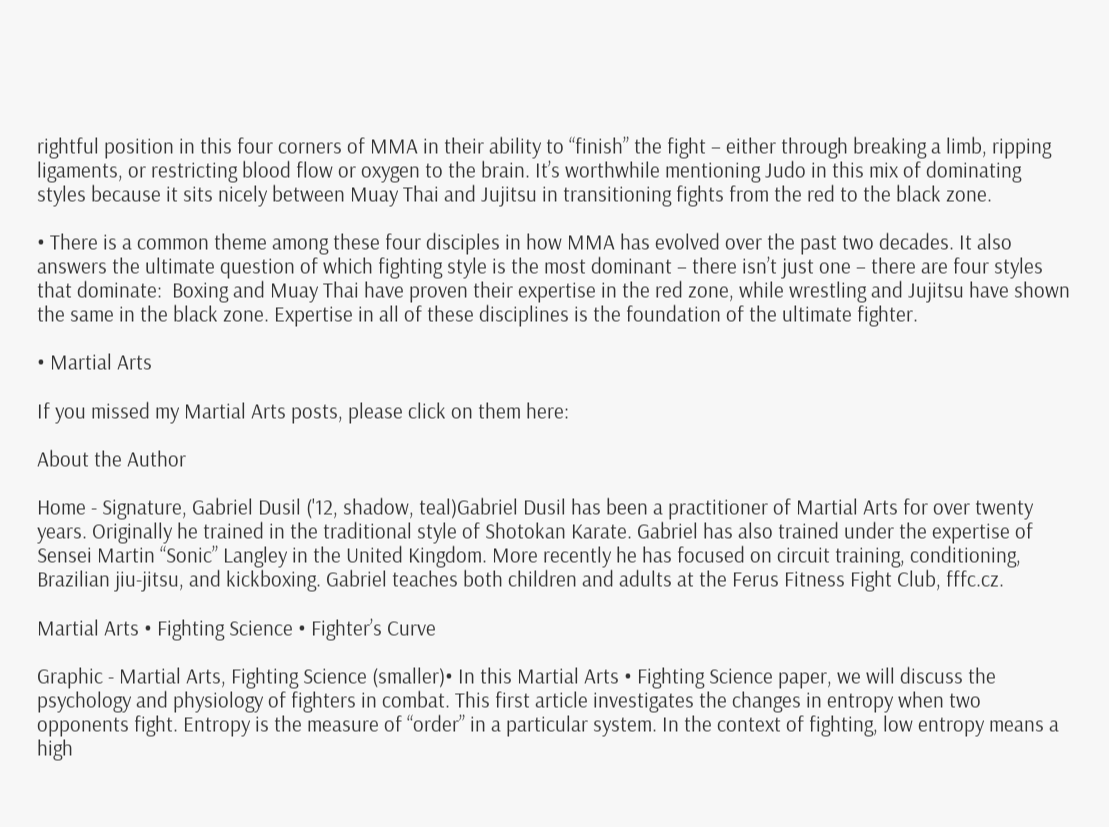rightful position in this four corners of MMA in their ability to “finish” the fight – either through breaking a limb, ripping ligaments, or restricting blood flow or oxygen to the brain. It’s worthwhile mentioning Judo in this mix of dominating styles because it sits nicely between Muay Thai and Jujitsu in transitioning fights from the red to the black zone.

• There is a common theme among these four disciples in how MMA has evolved over the past two decades. It also answers the ultimate question of which fighting style is the most dominant – there isn’t just one – there are four styles that dominate:  Boxing and Muay Thai have proven their expertise in the red zone, while wrestling and Jujitsu have shown the same in the black zone. Expertise in all of these disciplines is the foundation of the ultimate fighter.

• Martial Arts

If you missed my Martial Arts posts, please click on them here:

About the Author

Home - Signature, Gabriel Dusil ('12, shadow, teal)Gabriel Dusil has been a practitioner of Martial Arts for over twenty years. Originally he trained in the traditional style of Shotokan Karate. Gabriel has also trained under the expertise of Sensei Martin “Sonic” Langley in the United Kingdom. More recently he has focused on circuit training, conditioning, Brazilian jiu-jitsu, and kickboxing. Gabriel teaches both children and adults at the Ferus Fitness Fight Club, fffc.cz.

Martial Arts • Fighting Science • Fighter’s Curve

Graphic - Martial Arts, Fighting Science (smaller)• In this Martial Arts • Fighting Science paper, we will discuss the psychology and physiology of fighters in combat. This first article investigates the changes in entropy when two opponents fight. Entropy is the measure of “order” in a particular system. In the context of fighting, low entropy means a high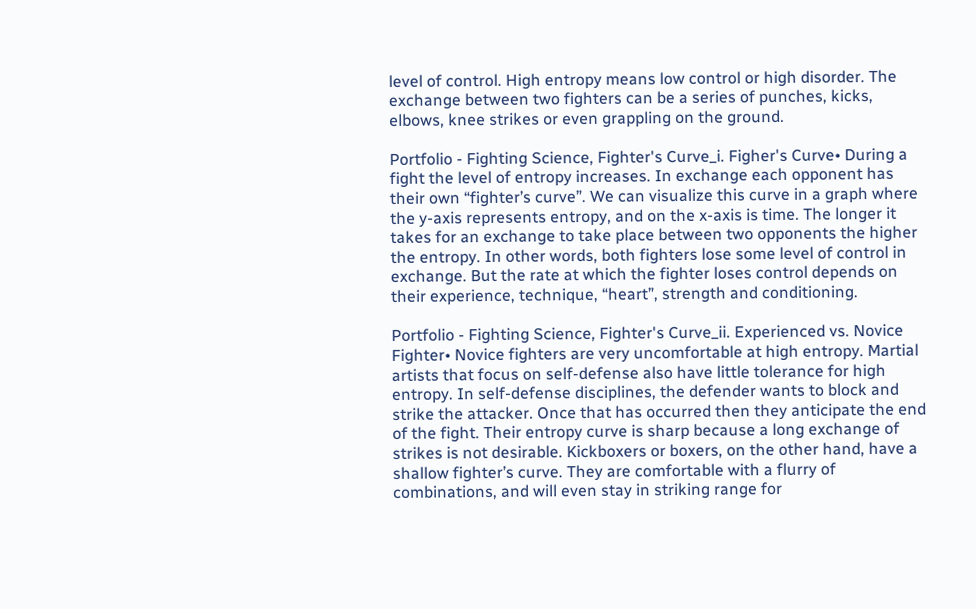level of control. High entropy means low control or high disorder. The exchange between two fighters can be a series of punches, kicks, elbows, knee strikes or even grappling on the ground.

Portfolio - Fighting Science, Fighter's Curve_i. Figher's Curve• During a fight the level of entropy increases. In exchange each opponent has their own “fighter’s curve”. We can visualize this curve in a graph where the y-axis represents entropy, and on the x-axis is time. The longer it takes for an exchange to take place between two opponents the higher the entropy. In other words, both fighters lose some level of control in exchange. But the rate at which the fighter loses control depends on their experience, technique, “heart”, strength and conditioning.

Portfolio - Fighting Science, Fighter's Curve_ii. Experienced vs. Novice Fighter• Novice fighters are very uncomfortable at high entropy. Martial artists that focus on self-defense also have little tolerance for high entropy. In self-defense disciplines, the defender wants to block and strike the attacker. Once that has occurred then they anticipate the end of the fight. Their entropy curve is sharp because a long exchange of strikes is not desirable. Kickboxers or boxers, on the other hand, have a shallow fighter’s curve. They are comfortable with a flurry of combinations, and will even stay in striking range for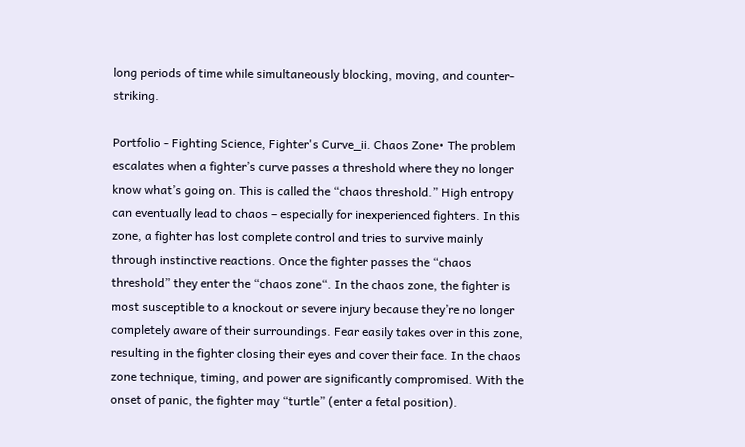long periods of time while simultaneously blocking, moving, and counter-striking.

Portfolio - Fighting Science, Fighter's Curve_ii. Chaos Zone• The problem escalates when a fighter’s curve passes a threshold where they no longer know what’s going on. This is called the “chaos threshold.” High entropy can eventually lead to chaos – especially for inexperienced fighters. In this zone, a fighter has lost complete control and tries to survive mainly through instinctive reactions. Once the fighter passes the “chaos threshold” they enter the “chaos zone“. In the chaos zone, the fighter is most susceptible to a knockout or severe injury because they’re no longer completely aware of their surroundings. Fear easily takes over in this zone, resulting in the fighter closing their eyes and cover their face. In the chaos zone technique, timing, and power are significantly compromised. With the onset of panic, the fighter may “turtle” (enter a fetal position).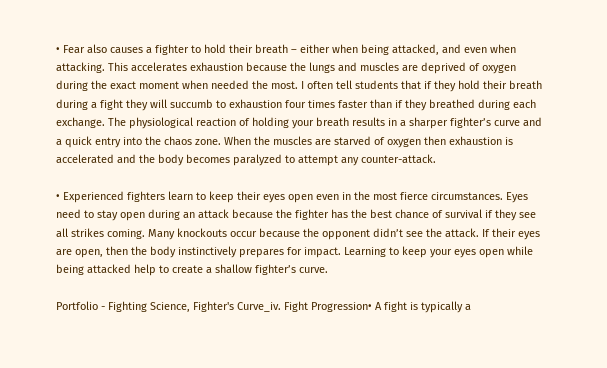• Fear also causes a fighter to hold their breath – either when being attacked, and even when attacking. This accelerates exhaustion because the lungs and muscles are deprived of oxygen during the exact moment when needed the most. I often tell students that if they hold their breath during a fight they will succumb to exhaustion four times faster than if they breathed during each exchange. The physiological reaction of holding your breath results in a sharper fighter’s curve and a quick entry into the chaos zone. When the muscles are starved of oxygen then exhaustion is accelerated and the body becomes paralyzed to attempt any counter-attack.

• Experienced fighters learn to keep their eyes open even in the most fierce circumstances. Eyes need to stay open during an attack because the fighter has the best chance of survival if they see all strikes coming. Many knockouts occur because the opponent didn’t see the attack. If their eyes are open, then the body instinctively prepares for impact. Learning to keep your eyes open while being attacked help to create a shallow fighter’s curve.

Portfolio - Fighting Science, Fighter's Curve_iv. Fight Progression• A fight is typically a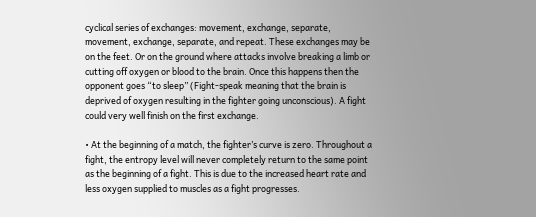cyclical series of exchanges: movement, exchange, separate, movement, exchange, separate, and repeat. These exchanges may be on the feet. Or on the ground where attacks involve breaking a limb or cutting off oxygen or blood to the brain. Once this happens then the opponent goes “to sleep” (Fight-speak meaning that the brain is deprived of oxygen resulting in the fighter going unconscious). A fight could very well finish on the first exchange.

• At the beginning of a match, the fighter’s curve is zero. Throughout a fight, the entropy level will never completely return to the same point as the beginning of a fight. This is due to the increased heart rate and less oxygen supplied to muscles as a fight progresses.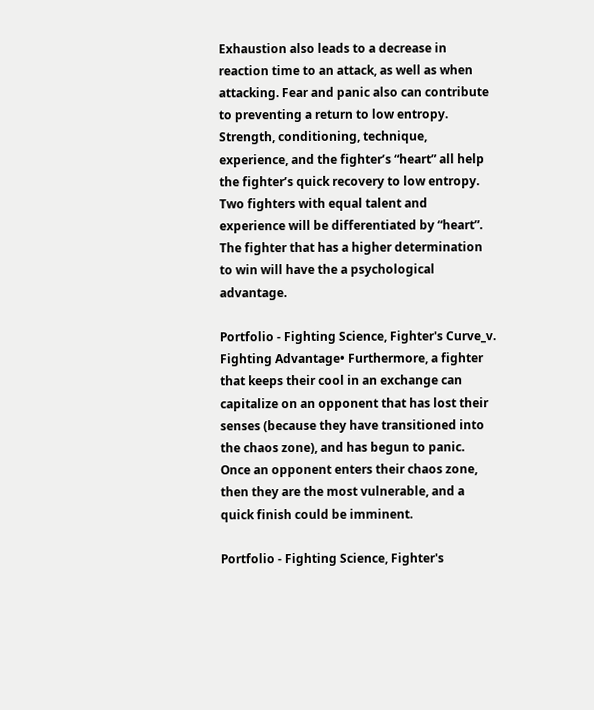Exhaustion also leads to a decrease in reaction time to an attack, as well as when attacking. Fear and panic also can contribute to preventing a return to low entropy. Strength, conditioning, technique, experience, and the fighter’s “heart” all help the fighter’s quick recovery to low entropy. Two fighters with equal talent and experience will be differentiated by “heart”. The fighter that has a higher determination to win will have the a psychological advantage.

Portfolio - Fighting Science, Fighter's Curve_v. Fighting Advantage• Furthermore, a fighter that keeps their cool in an exchange can capitalize on an opponent that has lost their senses (because they have transitioned into the chaos zone), and has begun to panic. Once an opponent enters their chaos zone, then they are the most vulnerable, and a quick finish could be imminent.

Portfolio - Fighting Science, Fighter's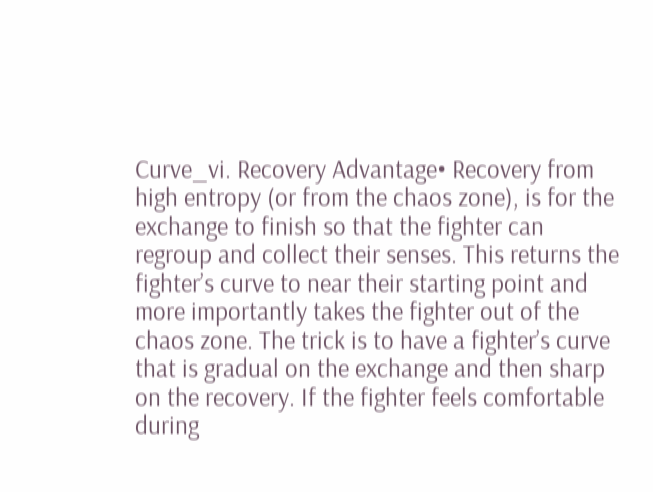Curve_vi. Recovery Advantage• Recovery from high entropy (or from the chaos zone), is for the exchange to finish so that the fighter can regroup and collect their senses. This returns the fighter’s curve to near their starting point and more importantly takes the fighter out of the chaos zone. The trick is to have a fighter’s curve that is gradual on the exchange and then sharp on the recovery. If the fighter feels comfortable during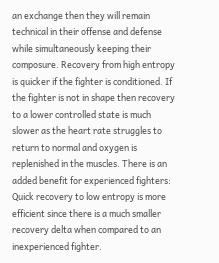an exchange then they will remain technical in their offense and defense while simultaneously keeping their composure. Recovery from high entropy is quicker if the fighter is conditioned. If the fighter is not in shape then recovery to a lower controlled state is much slower as the heart rate struggles to return to normal and oxygen is replenished in the muscles. There is an added benefit for experienced fighters: Quick recovery to low entropy is more efficient since there is a much smaller recovery delta when compared to an inexperienced fighter.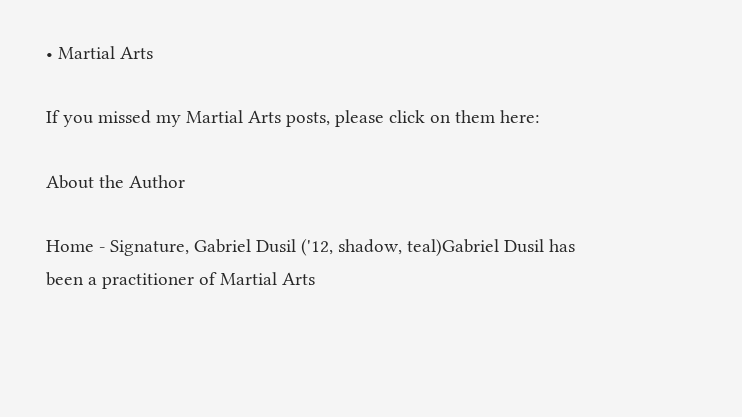• Martial Arts

If you missed my Martial Arts posts, please click on them here:

About the Author

Home - Signature, Gabriel Dusil ('12, shadow, teal)Gabriel Dusil has been a practitioner of Martial Arts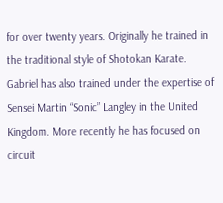for over twenty years. Originally he trained in the traditional style of Shotokan Karate. Gabriel has also trained under the expertise of Sensei Martin “Sonic” Langley in the United Kingdom. More recently he has focused on circuit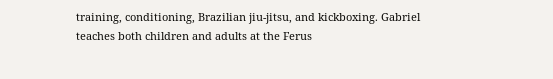training, conditioning, Brazilian jiu-jitsu, and kickboxing. Gabriel teaches both children and adults at the Ferus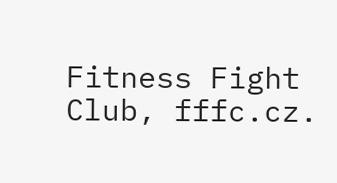Fitness Fight Club, fffc.cz.